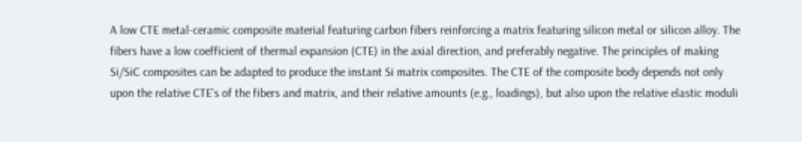A low CTE metal-ceramic composite material featuring carbon fibers reinforcing a matrix featuring silicon metal or silicon alloy. The fibers have a low coefficient of thermal expansion (CTE) in the axial direction, and preferably negative. The principles of making Si/SiC composites can be adapted to produce the instant Si matrix composites. The CTE of the composite body depends not only upon the relative CTE's of the fibers and matrix, and their relative amounts (e.g., loadings), but also upon the relative elastic moduli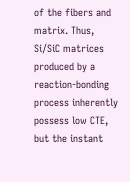of the fibers and matrix. Thus, Si/SiC matrices produced by a reaction-bonding process inherently possess low CTE, but the instant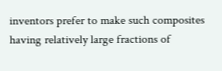inventors prefer to make such composites having relatively large fractions of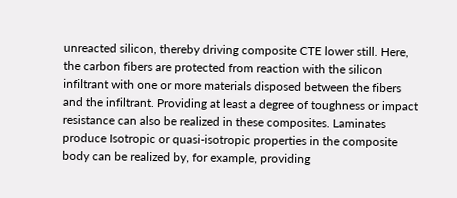unreacted silicon, thereby driving composite CTE lower still. Here, the carbon fibers are protected from reaction with the silicon infiltrant with one or more materials disposed between the fibers and the infiltrant. Providing at least a degree of toughness or impact resistance can also be realized in these composites. Laminates produce Isotropic or quasi-isotropic properties in the composite body can be realized by, for example, providing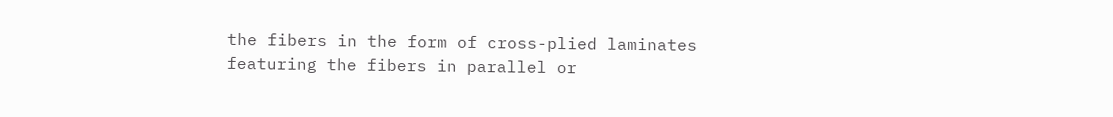the fibers in the form of cross-plied laminates featuring the fibers in parallel or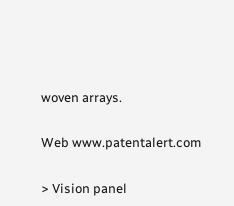woven arrays.

Web www.patentalert.com

> Vision panel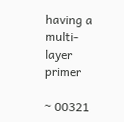having a multi-layer primer

~ 00321